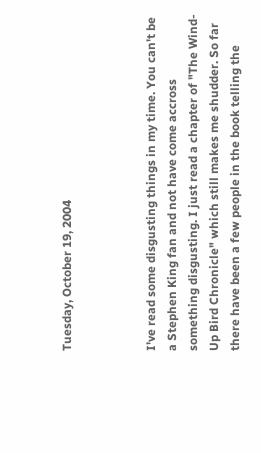Tuesday, October 19, 2004



I've read some disgusting things in my time. You can't be a Stephen King fan and not have come accross something disgusting. I just read a chapter of "The Wind-Up Bird Chronicle" which still makes me shudder. So far there have been a few people in the book telling the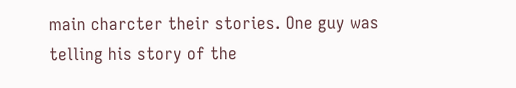main charcter their stories. One guy was telling his story of the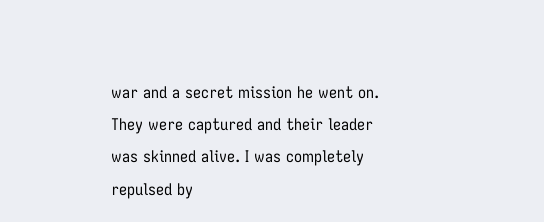war and a secret mission he went on. They were captured and their leader was skinned alive. I was completely repulsed by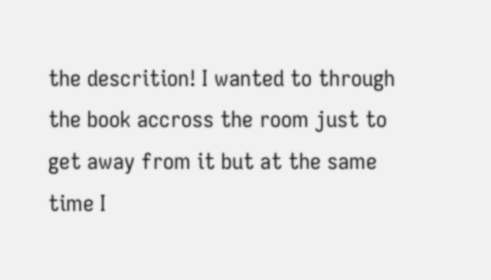the descrition! I wanted to through the book accross the room just to get away from it but at the same time I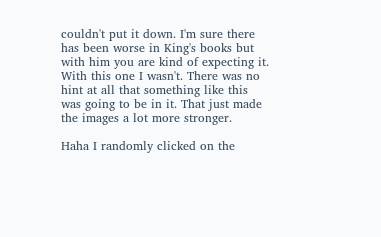couldn't put it down. I'm sure there has been worse in King's books but with him you are kind of expecting it. With this one I wasn't. There was no hint at all that something like this was going to be in it. That just made the images a lot more stronger.

Haha I randomly clicked on the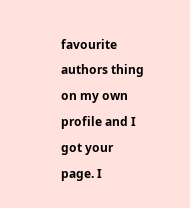favourite authors thing on my own profile and I got your page. I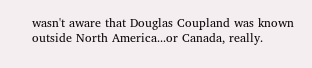wasn't aware that Douglas Coupland was known outside North America...or Canada, really.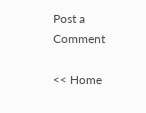Post a Comment

<< Home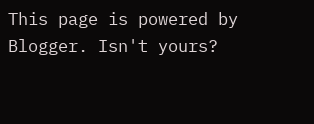This page is powered by Blogger. Isn't yours?